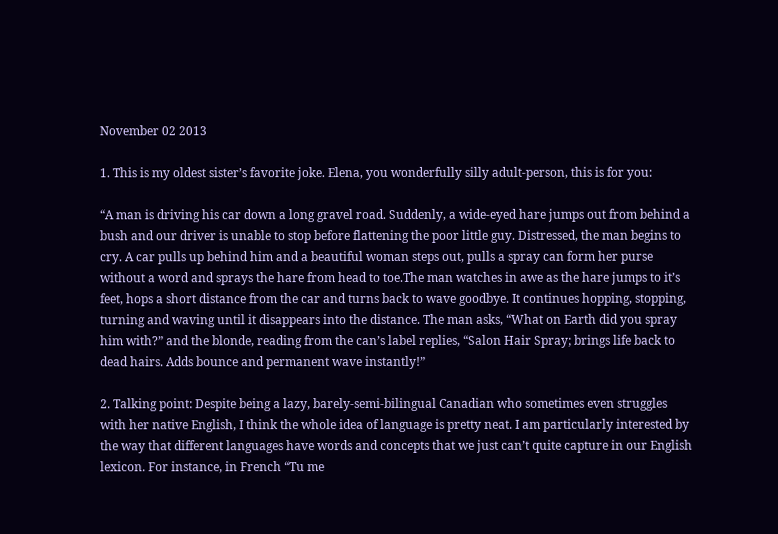November 02 2013

1. This is my oldest sister’s favorite joke. Elena, you wonderfully silly adult-person, this is for you:

“A man is driving his car down a long gravel road. Suddenly, a wide-eyed hare jumps out from behind a bush and our driver is unable to stop before flattening the poor little guy. Distressed, the man begins to cry. A car pulls up behind him and a beautiful woman steps out, pulls a spray can form her purse without a word and sprays the hare from head to toe.The man watches in awe as the hare jumps to it’s feet, hops a short distance from the car and turns back to wave goodbye. It continues hopping, stopping, turning and waving until it disappears into the distance. The man asks, “What on Earth did you spray him with?” and the blonde, reading from the can’s label replies, “Salon Hair Spray; brings life back to dead hairs. Adds bounce and permanent wave instantly!”

2. Talking point: Despite being a lazy, barely-semi-bilingual Canadian who sometimes even struggles with her native English, I think the whole idea of language is pretty neat. I am particularly interested by the way that different languages have words and concepts that we just can’t quite capture in our English lexicon. For instance, in French “Tu me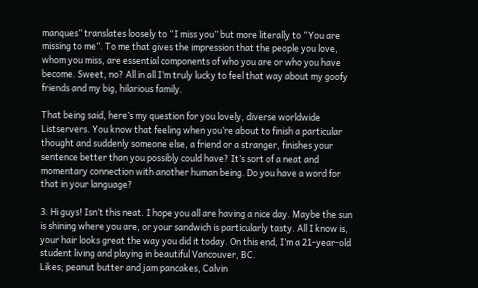manques” translates loosely to “I miss you” but more literally to “You are missing to me”. To me that gives the impression that the people you love, whom you miss, are essential components of who you are or who you have become. Sweet, no? All in all I’m truly lucky to feel that way about my goofy friends and my big, hilarious family.

That being said, here’s my question for you lovely, diverse worldwide Listservers. You know that feeling when you’re about to finish a particular thought and suddenly someone else, a friend or a stranger, finishes your sentence better than you possibly could have? It’s sort of a neat and momentary connection with another human being. Do you have a word for that in your language?

3. Hi guys! Isn’t this neat. I hope you all are having a nice day. Maybe the sun is shining where you are, or your sandwich is particularly tasty. All I know is, your hair looks great the way you did it today. On this end, I’m a 21-year-old student living and playing in beautiful Vancouver, BC.
Likes; peanut butter and jam pancakes, Calvin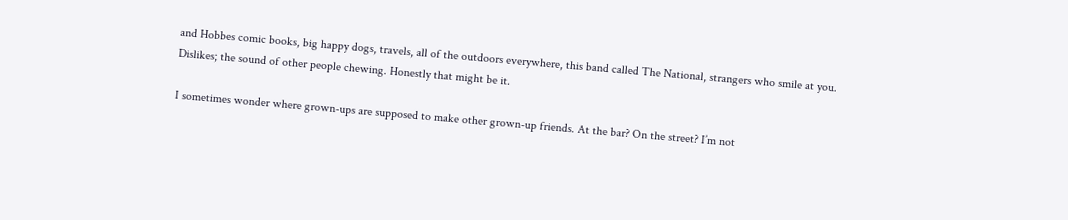and Hobbes comic books, big happy dogs, travels, all of the outdoors everywhere, this band called The National, strangers who smile at you.
Dislikes; the sound of other people chewing. Honestly that might be it.

I sometimes wonder where grown-ups are supposed to make other grown-up friends. At the bar? On the street? I’m not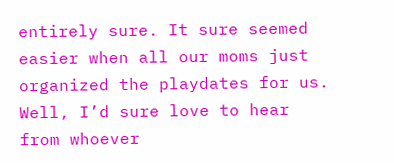entirely sure. It sure seemed easier when all our moms just organized the playdates for us. Well, I’d sure love to hear from whoever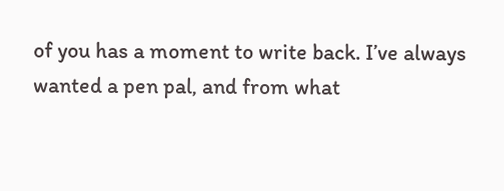of you has a moment to write back. I’ve always wanted a pen pal, and from what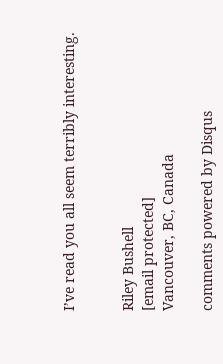I’ve read you all seem terribly interesting.


Riley Bushell
[email protected]
Vancouver, BC, Canada

comments powered by Disqus